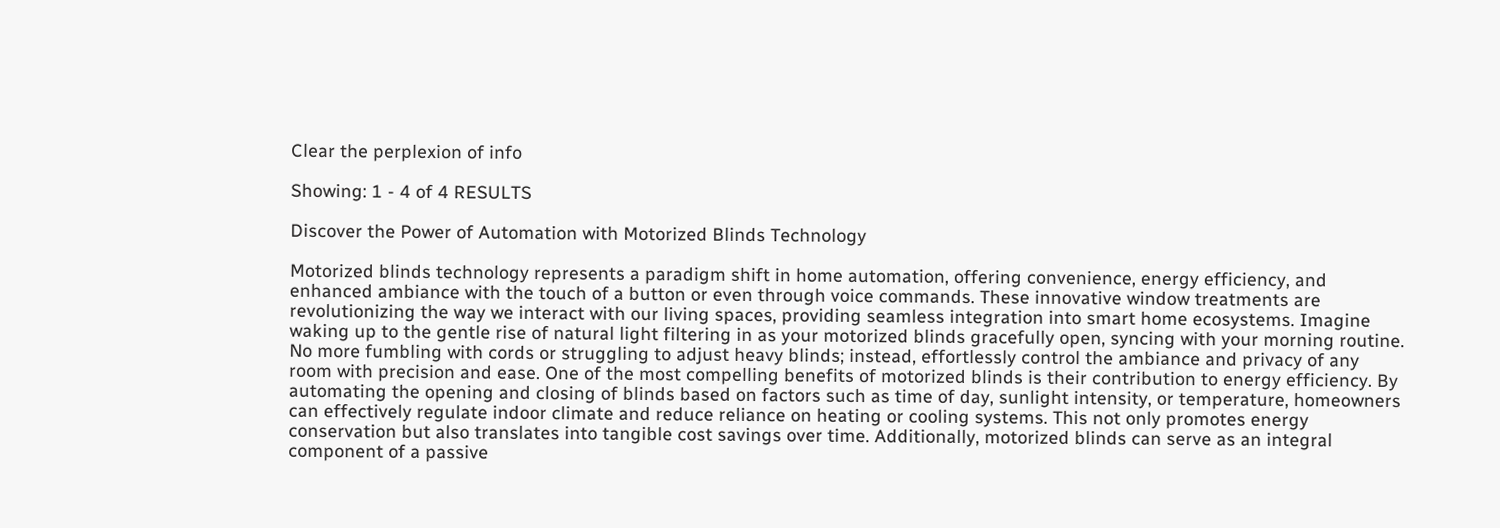Clear the perplexion of info

Showing: 1 - 4 of 4 RESULTS

Discover the Power of Automation with Motorized Blinds Technology

Motorized blinds technology represents a paradigm shift in home automation, offering convenience, energy efficiency, and enhanced ambiance with the touch of a button or even through voice commands. These innovative window treatments are revolutionizing the way we interact with our living spaces, providing seamless integration into smart home ecosystems. Imagine waking up to the gentle rise of natural light filtering in as your motorized blinds gracefully open, syncing with your morning routine. No more fumbling with cords or struggling to adjust heavy blinds; instead, effortlessly control the ambiance and privacy of any room with precision and ease. One of the most compelling benefits of motorized blinds is their contribution to energy efficiency. By automating the opening and closing of blinds based on factors such as time of day, sunlight intensity, or temperature, homeowners can effectively regulate indoor climate and reduce reliance on heating or cooling systems. This not only promotes energy conservation but also translates into tangible cost savings over time. Additionally, motorized blinds can serve as an integral component of a passive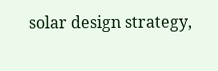solar design strategy,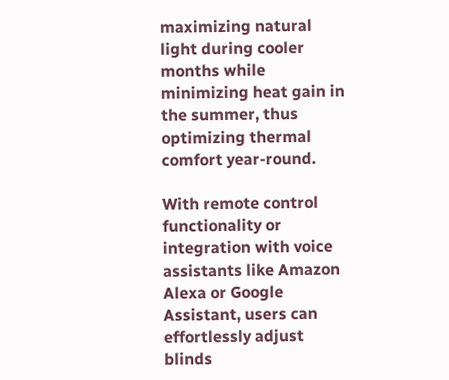maximizing natural light during cooler months while minimizing heat gain in the summer, thus optimizing thermal comfort year-round.

With remote control functionality or integration with voice assistants like Amazon Alexa or Google Assistant, users can effortlessly adjust blinds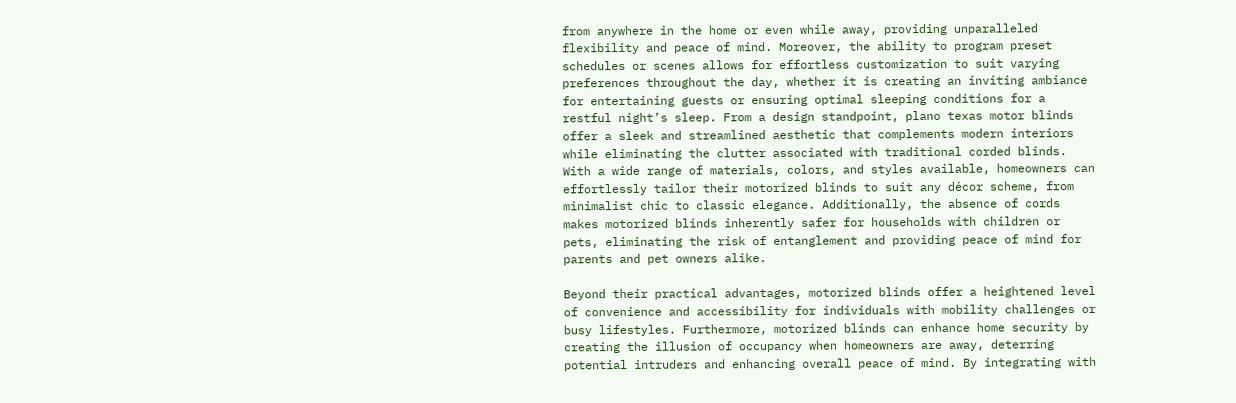from anywhere in the home or even while away, providing unparalleled flexibility and peace of mind. Moreover, the ability to program preset schedules or scenes allows for effortless customization to suit varying preferences throughout the day, whether it is creating an inviting ambiance for entertaining guests or ensuring optimal sleeping conditions for a restful night’s sleep. From a design standpoint, plano texas motor blinds offer a sleek and streamlined aesthetic that complements modern interiors while eliminating the clutter associated with traditional corded blinds. With a wide range of materials, colors, and styles available, homeowners can effortlessly tailor their motorized blinds to suit any décor scheme, from minimalist chic to classic elegance. Additionally, the absence of cords makes motorized blinds inherently safer for households with children or pets, eliminating the risk of entanglement and providing peace of mind for parents and pet owners alike.

Beyond their practical advantages, motorized blinds offer a heightened level of convenience and accessibility for individuals with mobility challenges or busy lifestyles. Furthermore, motorized blinds can enhance home security by creating the illusion of occupancy when homeowners are away, deterring potential intruders and enhancing overall peace of mind. By integrating with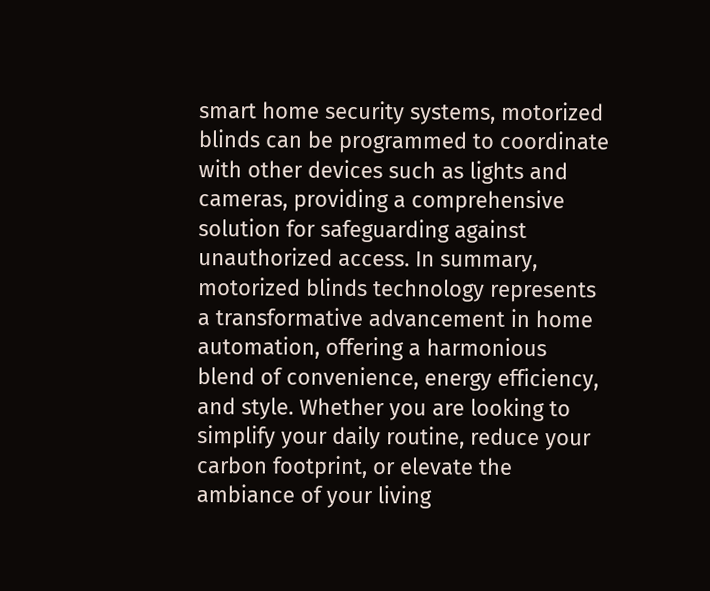smart home security systems, motorized blinds can be programmed to coordinate with other devices such as lights and cameras, providing a comprehensive solution for safeguarding against unauthorized access. In summary, motorized blinds technology represents a transformative advancement in home automation, offering a harmonious blend of convenience, energy efficiency, and style. Whether you are looking to simplify your daily routine, reduce your carbon footprint, or elevate the ambiance of your living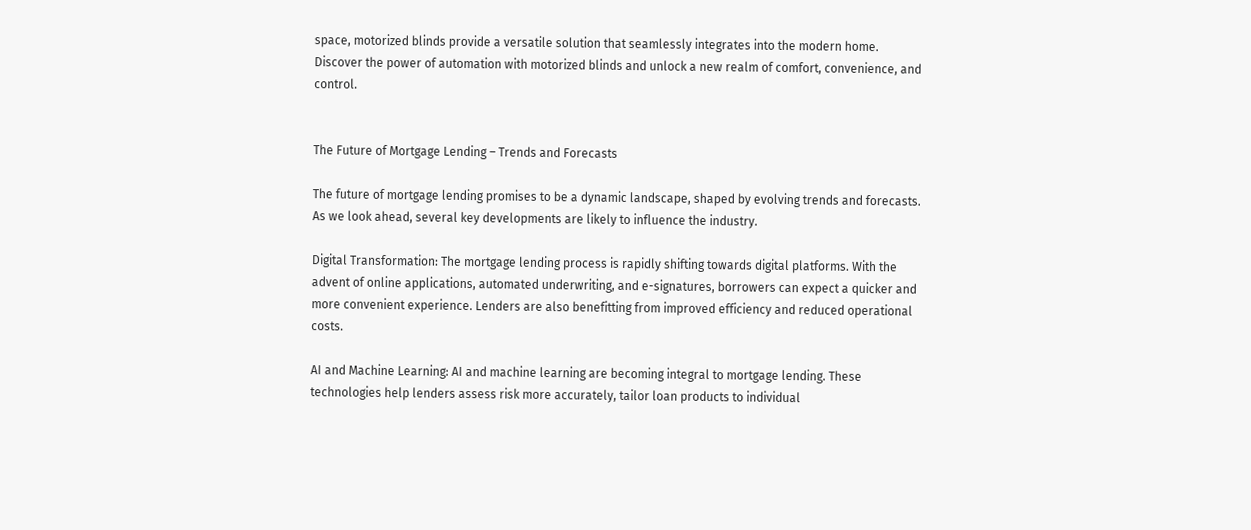space, motorized blinds provide a versatile solution that seamlessly integrates into the modern home. Discover the power of automation with motorized blinds and unlock a new realm of comfort, convenience, and control.


The Future of Mortgage Lending – Trends and Forecasts

The future of mortgage lending promises to be a dynamic landscape, shaped by evolving trends and forecasts. As we look ahead, several key developments are likely to influence the industry.

Digital Transformation: The mortgage lending process is rapidly shifting towards digital platforms. With the advent of online applications, automated underwriting, and e-signatures, borrowers can expect a quicker and more convenient experience. Lenders are also benefitting from improved efficiency and reduced operational costs.

AI and Machine Learning: AI and machine learning are becoming integral to mortgage lending. These technologies help lenders assess risk more accurately, tailor loan products to individual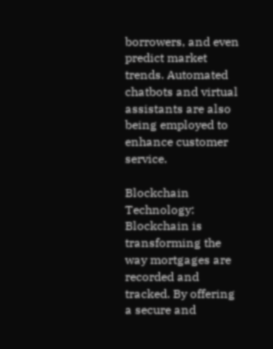borrowers, and even predict market trends. Automated chatbots and virtual assistants are also being employed to enhance customer service.

Blockchain Technology: Blockchain is transforming the way mortgages are recorded and tracked. By offering a secure and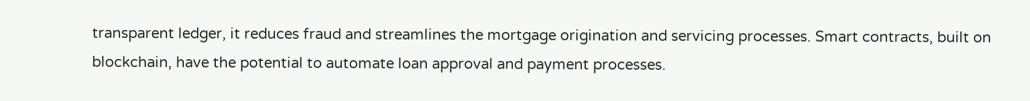transparent ledger, it reduces fraud and streamlines the mortgage origination and servicing processes. Smart contracts, built on blockchain, have the potential to automate loan approval and payment processes.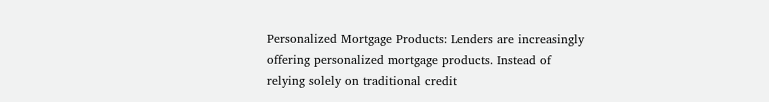Personalized Mortgage Products: Lenders are increasingly offering personalized mortgage products. Instead of relying solely on traditional credit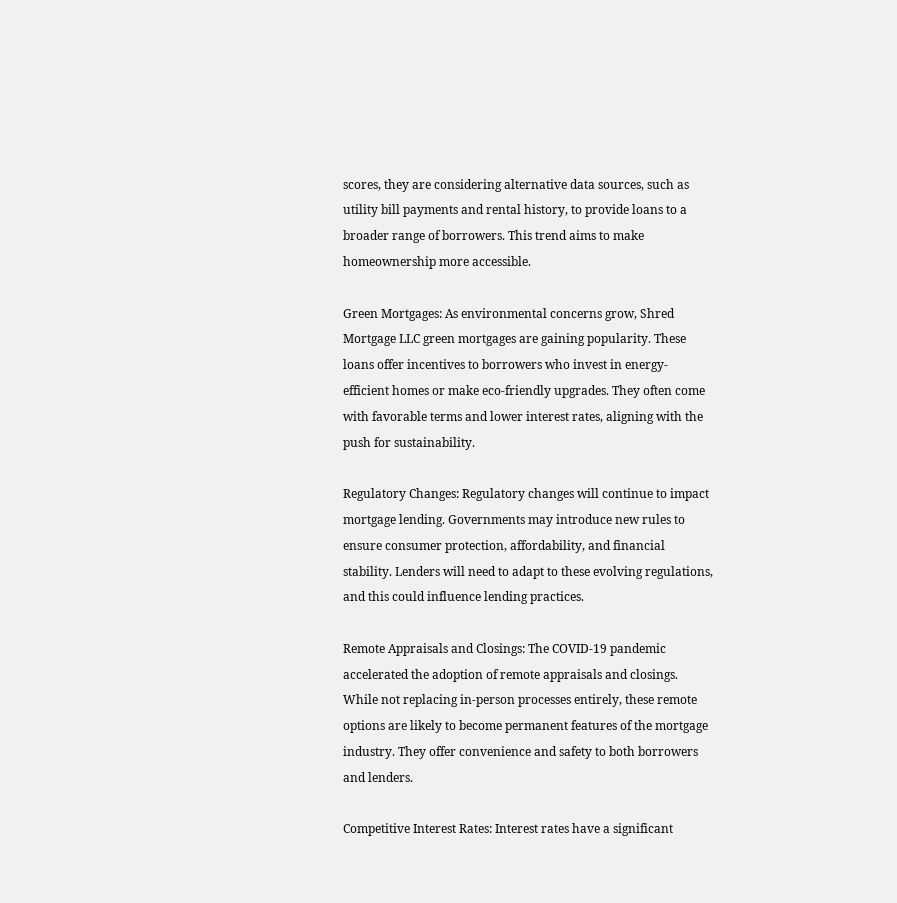scores, they are considering alternative data sources, such as utility bill payments and rental history, to provide loans to a broader range of borrowers. This trend aims to make homeownership more accessible.

Green Mortgages: As environmental concerns grow, Shred Mortgage LLC green mortgages are gaining popularity. These loans offer incentives to borrowers who invest in energy-efficient homes or make eco-friendly upgrades. They often come with favorable terms and lower interest rates, aligning with the push for sustainability.

Regulatory Changes: Regulatory changes will continue to impact mortgage lending. Governments may introduce new rules to ensure consumer protection, affordability, and financial stability. Lenders will need to adapt to these evolving regulations, and this could influence lending practices.

Remote Appraisals and Closings: The COVID-19 pandemic accelerated the adoption of remote appraisals and closings. While not replacing in-person processes entirely, these remote options are likely to become permanent features of the mortgage industry. They offer convenience and safety to both borrowers and lenders.

Competitive Interest Rates: Interest rates have a significant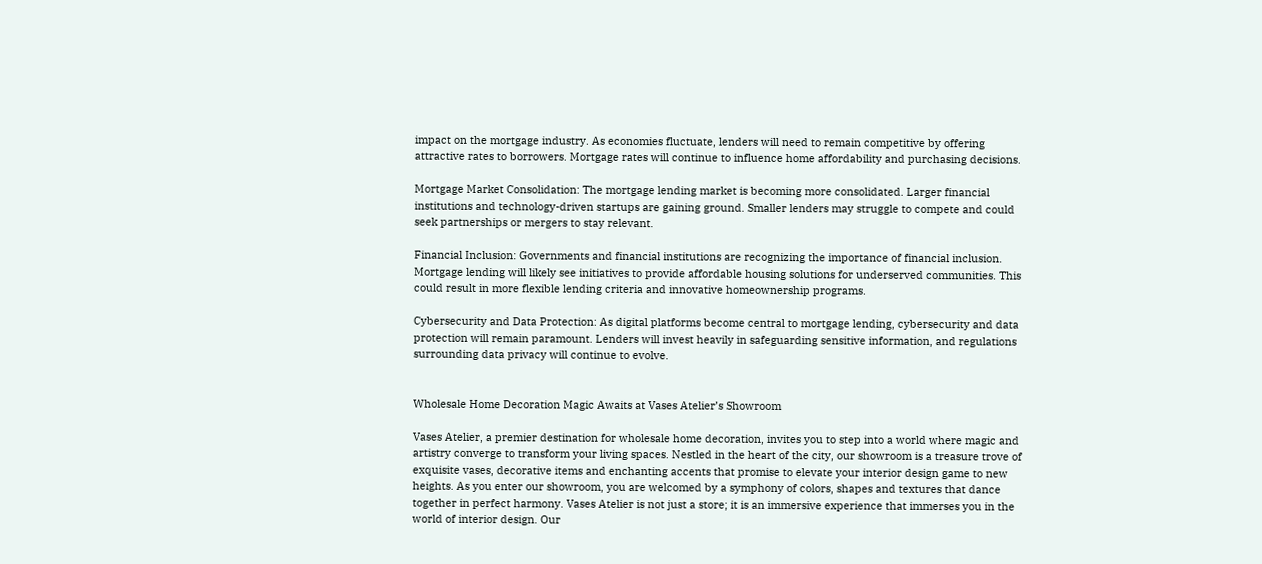impact on the mortgage industry. As economies fluctuate, lenders will need to remain competitive by offering attractive rates to borrowers. Mortgage rates will continue to influence home affordability and purchasing decisions.

Mortgage Market Consolidation: The mortgage lending market is becoming more consolidated. Larger financial institutions and technology-driven startups are gaining ground. Smaller lenders may struggle to compete and could seek partnerships or mergers to stay relevant.

Financial Inclusion: Governments and financial institutions are recognizing the importance of financial inclusion. Mortgage lending will likely see initiatives to provide affordable housing solutions for underserved communities. This could result in more flexible lending criteria and innovative homeownership programs.

Cybersecurity and Data Protection: As digital platforms become central to mortgage lending, cybersecurity and data protection will remain paramount. Lenders will invest heavily in safeguarding sensitive information, and regulations surrounding data privacy will continue to evolve.


Wholesale Home Decoration Magic Awaits at Vases Atelier’s Showroom

Vases Atelier, a premier destination for wholesale home decoration, invites you to step into a world where magic and artistry converge to transform your living spaces. Nestled in the heart of the city, our showroom is a treasure trove of exquisite vases, decorative items and enchanting accents that promise to elevate your interior design game to new heights. As you enter our showroom, you are welcomed by a symphony of colors, shapes and textures that dance together in perfect harmony. Vases Atelier is not just a store; it is an immersive experience that immerses you in the world of interior design. Our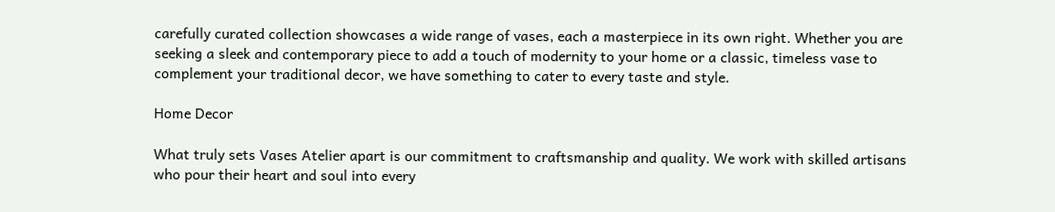carefully curated collection showcases a wide range of vases, each a masterpiece in its own right. Whether you are seeking a sleek and contemporary piece to add a touch of modernity to your home or a classic, timeless vase to complement your traditional decor, we have something to cater to every taste and style.

Home Decor

What truly sets Vases Atelier apart is our commitment to craftsmanship and quality. We work with skilled artisans who pour their heart and soul into every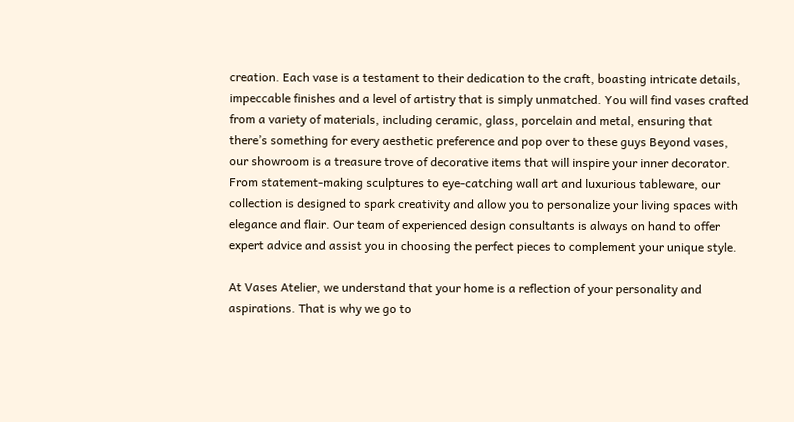creation. Each vase is a testament to their dedication to the craft, boasting intricate details, impeccable finishes and a level of artistry that is simply unmatched. You will find vases crafted from a variety of materials, including ceramic, glass, porcelain and metal, ensuring that there’s something for every aesthetic preference and pop over to these guys Beyond vases, our showroom is a treasure trove of decorative items that will inspire your inner decorator. From statement-making sculptures to eye-catching wall art and luxurious tableware, our collection is designed to spark creativity and allow you to personalize your living spaces with elegance and flair. Our team of experienced design consultants is always on hand to offer expert advice and assist you in choosing the perfect pieces to complement your unique style.

At Vases Atelier, we understand that your home is a reflection of your personality and aspirations. That is why we go to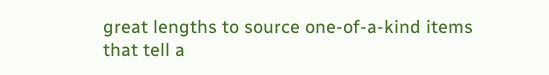great lengths to source one-of-a-kind items that tell a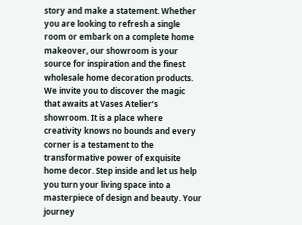story and make a statement. Whether you are looking to refresh a single room or embark on a complete home makeover, our showroom is your source for inspiration and the finest wholesale home decoration products. We invite you to discover the magic that awaits at Vases Atelier’s showroom. It is a place where creativity knows no bounds and every corner is a testament to the transformative power of exquisite home decor. Step inside and let us help you turn your living space into a masterpiece of design and beauty. Your journey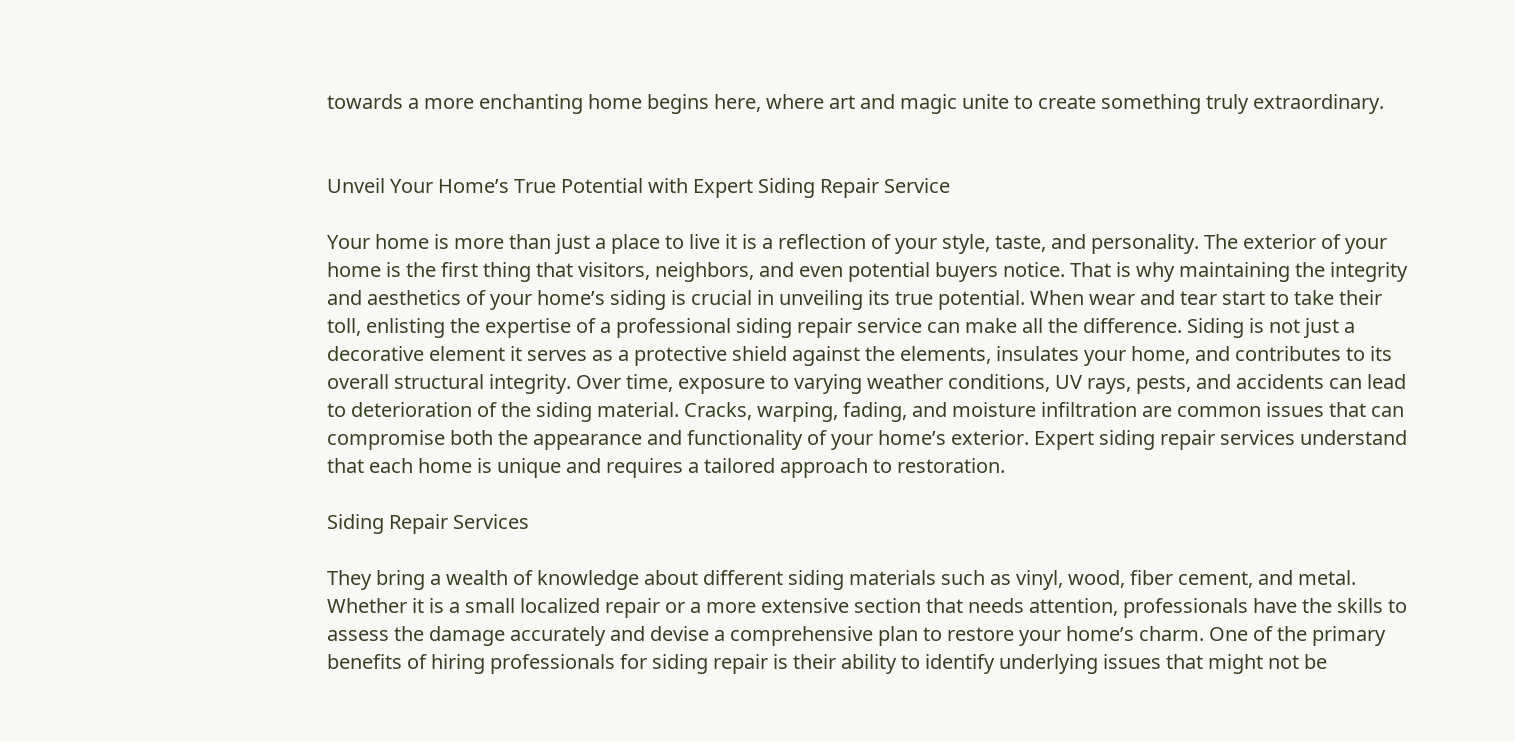towards a more enchanting home begins here, where art and magic unite to create something truly extraordinary.


Unveil Your Home’s True Potential with Expert Siding Repair Service

Your home is more than just a place to live it is a reflection of your style, taste, and personality. The exterior of your home is the first thing that visitors, neighbors, and even potential buyers notice. That is why maintaining the integrity and aesthetics of your home’s siding is crucial in unveiling its true potential. When wear and tear start to take their toll, enlisting the expertise of a professional siding repair service can make all the difference. Siding is not just a decorative element it serves as a protective shield against the elements, insulates your home, and contributes to its overall structural integrity. Over time, exposure to varying weather conditions, UV rays, pests, and accidents can lead to deterioration of the siding material. Cracks, warping, fading, and moisture infiltration are common issues that can compromise both the appearance and functionality of your home’s exterior. Expert siding repair services understand that each home is unique and requires a tailored approach to restoration.

Siding Repair Services

They bring a wealth of knowledge about different siding materials such as vinyl, wood, fiber cement, and metal. Whether it is a small localized repair or a more extensive section that needs attention, professionals have the skills to assess the damage accurately and devise a comprehensive plan to restore your home’s charm. One of the primary benefits of hiring professionals for siding repair is their ability to identify underlying issues that might not be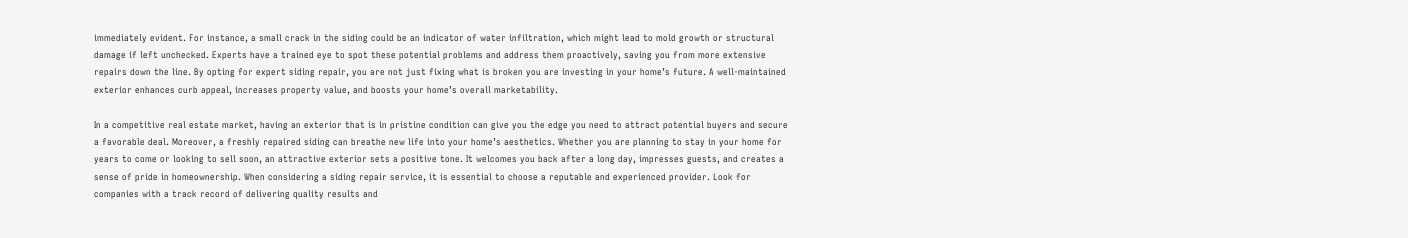immediately evident. For instance, a small crack in the siding could be an indicator of water infiltration, which might lead to mold growth or structural damage if left unchecked. Experts have a trained eye to spot these potential problems and address them proactively, saving you from more extensive repairs down the line. By opting for expert siding repair, you are not just fixing what is broken you are investing in your home’s future. A well-maintained exterior enhances curb appeal, increases property value, and boosts your home’s overall marketability.

In a competitive real estate market, having an exterior that is in pristine condition can give you the edge you need to attract potential buyers and secure a favorable deal. Moreover, a freshly repaired siding can breathe new life into your home’s aesthetics. Whether you are planning to stay in your home for years to come or looking to sell soon, an attractive exterior sets a positive tone. It welcomes you back after a long day, impresses guests, and creates a sense of pride in homeownership. When considering a siding repair service, it is essential to choose a reputable and experienced provider. Look for companies with a track record of delivering quality results and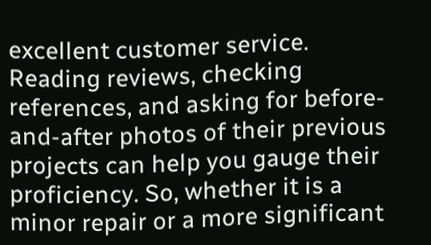excellent customer service. Reading reviews, checking references, and asking for before-and-after photos of their previous projects can help you gauge their proficiency. So, whether it is a minor repair or a more significant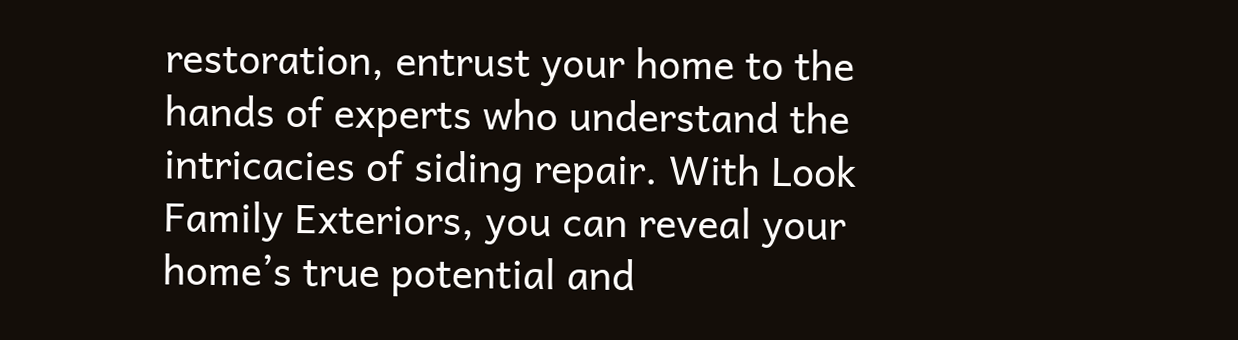restoration, entrust your home to the hands of experts who understand the intricacies of siding repair. With Look Family Exteriors, you can reveal your home’s true potential and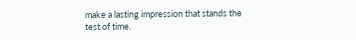make a lasting impression that stands the test of time.